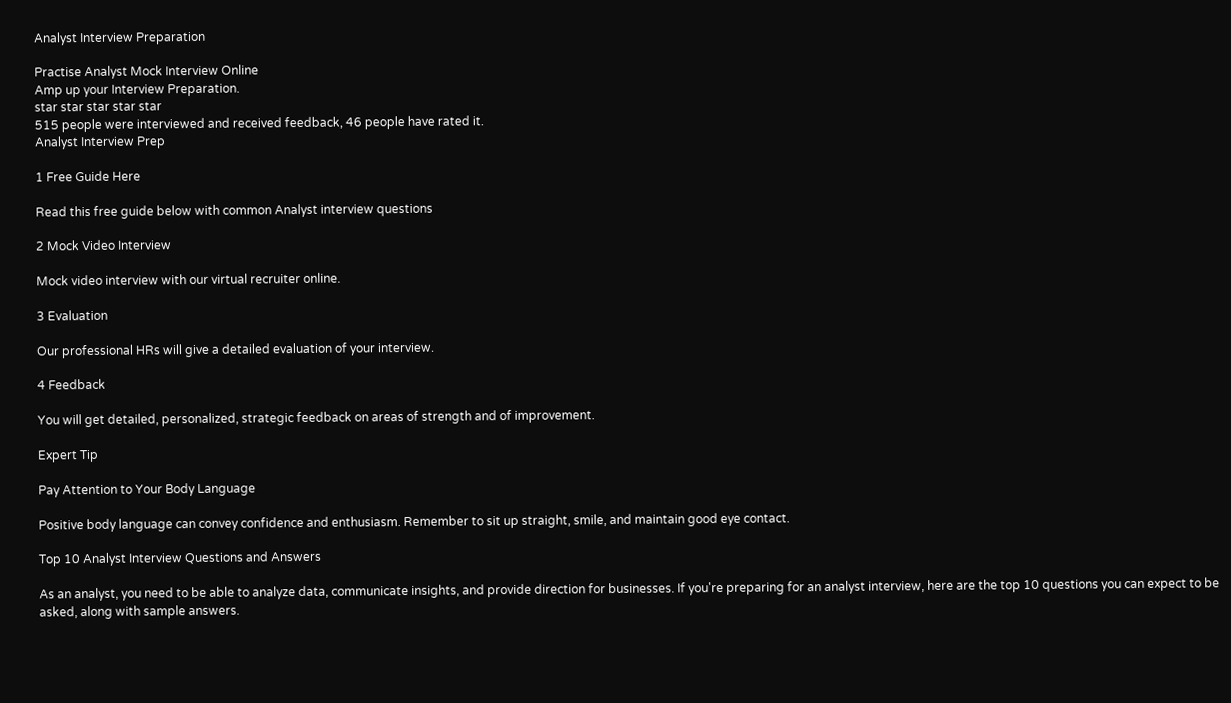Analyst Interview Preparation

Practise Analyst Mock Interview Online
Amp up your Interview Preparation.
star star star star star
515 people were interviewed and received feedback, 46 people have rated it.
Analyst Interview Prep

1 Free Guide Here

Read this free guide below with common Analyst interview questions

2 Mock Video Interview

Mock video interview with our virtual recruiter online.

3 Evaluation

Our professional HRs will give a detailed evaluation of your interview.

4 Feedback

You will get detailed, personalized, strategic feedback on areas of strength and of improvement.

Expert Tip

Pay Attention to Your Body Language

Positive body language can convey confidence and enthusiasm. Remember to sit up straight, smile, and maintain good eye contact.

Top 10 Analyst Interview Questions and Answers

As an analyst, you need to be able to analyze data, communicate insights, and provide direction for businesses. If you're preparing for an analyst interview, here are the top 10 questions you can expect to be asked, along with sample answers.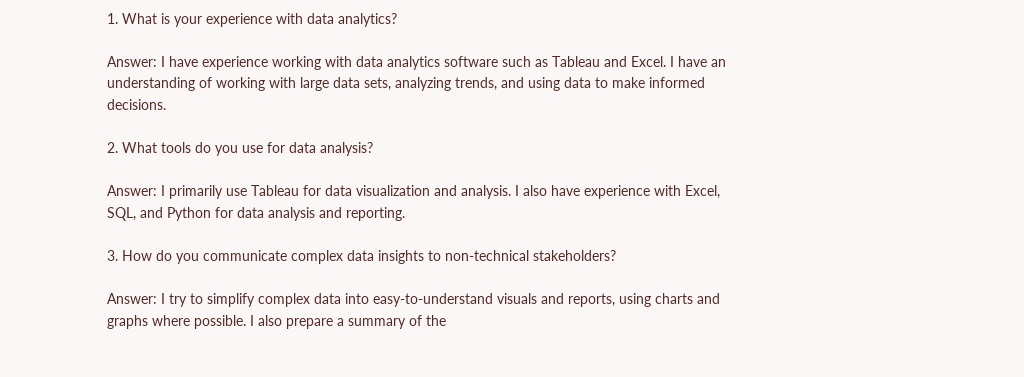1. What is your experience with data analytics?

Answer: I have experience working with data analytics software such as Tableau and Excel. I have an understanding of working with large data sets, analyzing trends, and using data to make informed decisions.

2. What tools do you use for data analysis?

Answer: I primarily use Tableau for data visualization and analysis. I also have experience with Excel, SQL, and Python for data analysis and reporting.

3. How do you communicate complex data insights to non-technical stakeholders?

Answer: I try to simplify complex data into easy-to-understand visuals and reports, using charts and graphs where possible. I also prepare a summary of the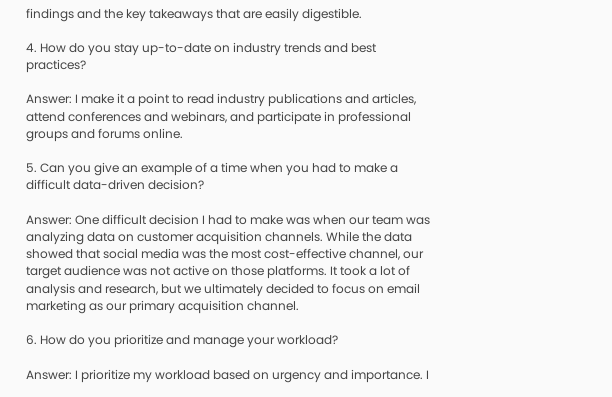findings and the key takeaways that are easily digestible.

4. How do you stay up-to-date on industry trends and best practices?

Answer: I make it a point to read industry publications and articles, attend conferences and webinars, and participate in professional groups and forums online.

5. Can you give an example of a time when you had to make a difficult data-driven decision?

Answer: One difficult decision I had to make was when our team was analyzing data on customer acquisition channels. While the data showed that social media was the most cost-effective channel, our target audience was not active on those platforms. It took a lot of analysis and research, but we ultimately decided to focus on email marketing as our primary acquisition channel.

6. How do you prioritize and manage your workload?

Answer: I prioritize my workload based on urgency and importance. I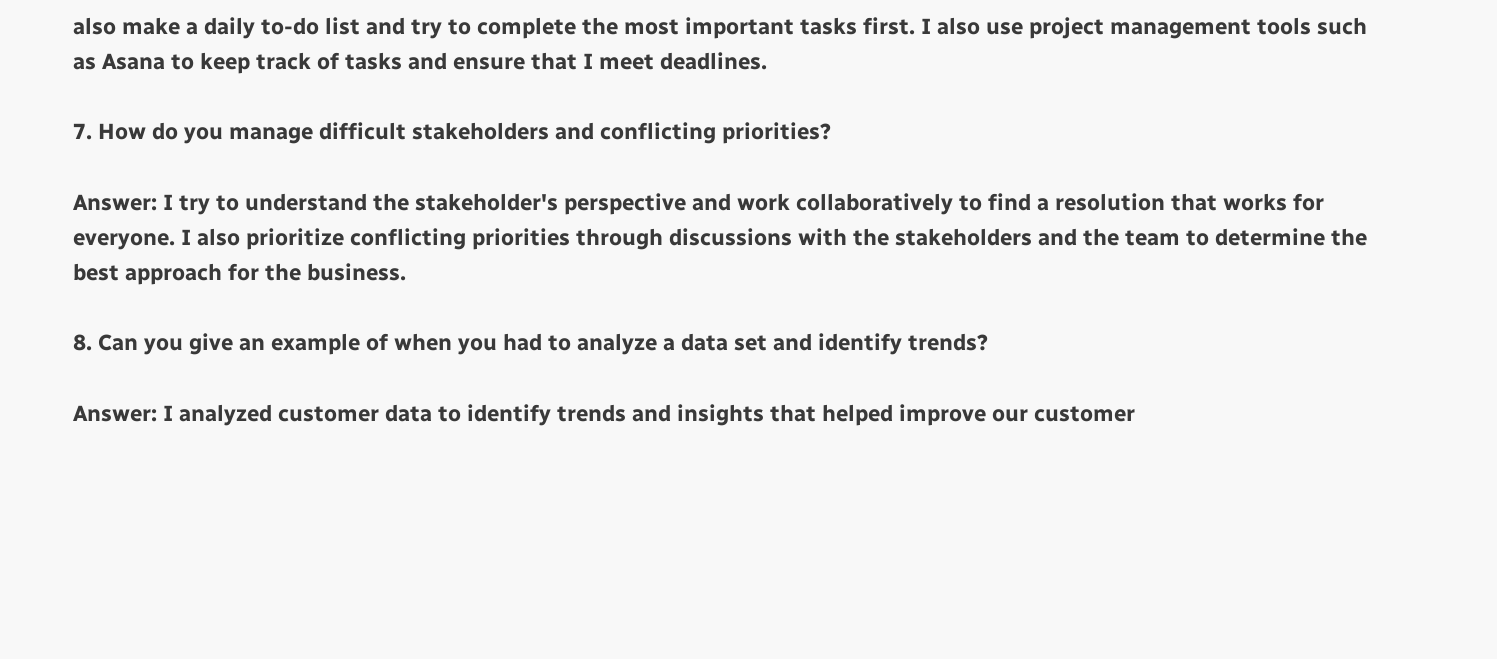also make a daily to-do list and try to complete the most important tasks first. I also use project management tools such as Asana to keep track of tasks and ensure that I meet deadlines.

7. How do you manage difficult stakeholders and conflicting priorities?

Answer: I try to understand the stakeholder's perspective and work collaboratively to find a resolution that works for everyone. I also prioritize conflicting priorities through discussions with the stakeholders and the team to determine the best approach for the business.

8. Can you give an example of when you had to analyze a data set and identify trends?

Answer: I analyzed customer data to identify trends and insights that helped improve our customer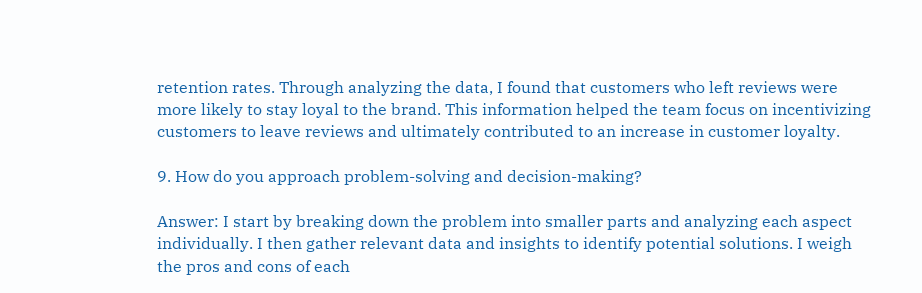retention rates. Through analyzing the data, I found that customers who left reviews were more likely to stay loyal to the brand. This information helped the team focus on incentivizing customers to leave reviews and ultimately contributed to an increase in customer loyalty.

9. How do you approach problem-solving and decision-making?

Answer: I start by breaking down the problem into smaller parts and analyzing each aspect individually. I then gather relevant data and insights to identify potential solutions. I weigh the pros and cons of each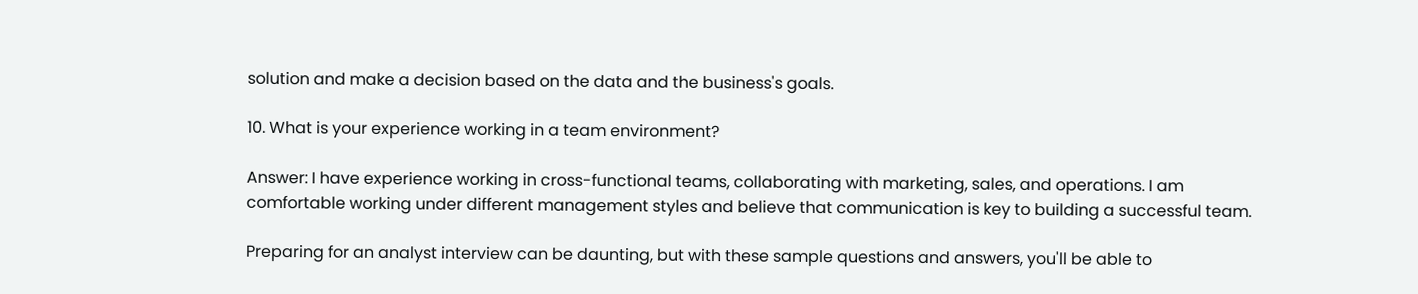solution and make a decision based on the data and the business's goals.

10. What is your experience working in a team environment?

Answer: I have experience working in cross-functional teams, collaborating with marketing, sales, and operations. I am comfortable working under different management styles and believe that communication is key to building a successful team.

Preparing for an analyst interview can be daunting, but with these sample questions and answers, you'll be able to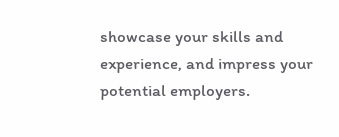showcase your skills and experience, and impress your potential employers.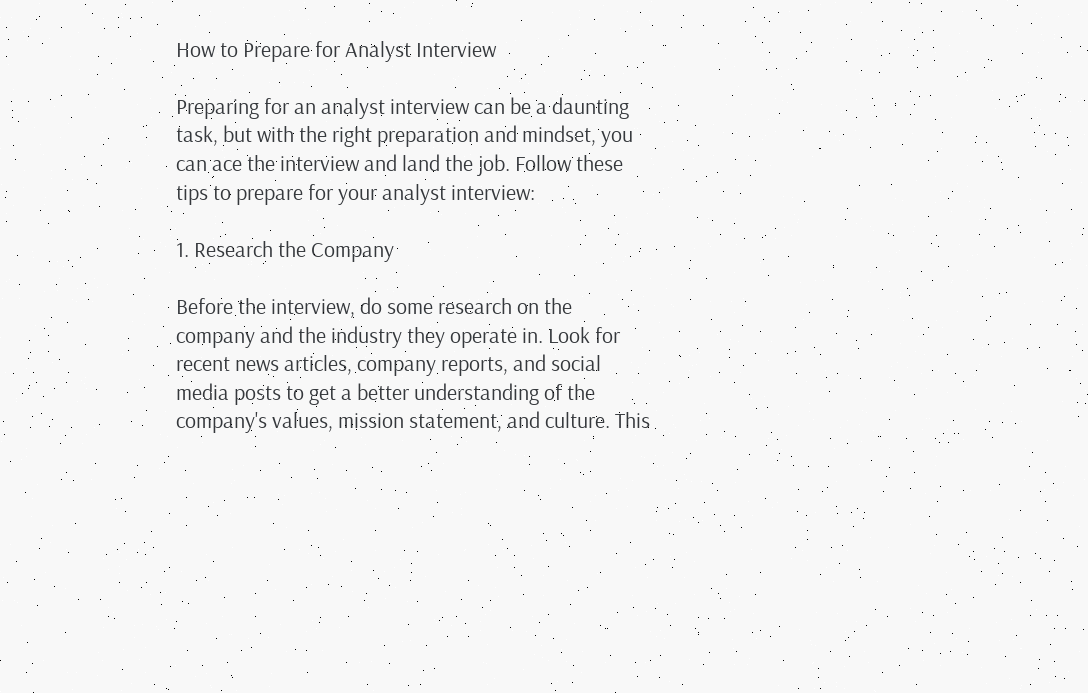How to Prepare for Analyst Interview

Preparing for an analyst interview can be a daunting task, but with the right preparation and mindset, you can ace the interview and land the job. Follow these tips to prepare for your analyst interview:

1. Research the Company

Before the interview, do some research on the company and the industry they operate in. Look for recent news articles, company reports, and social media posts to get a better understanding of the company's values, mission statement, and culture. This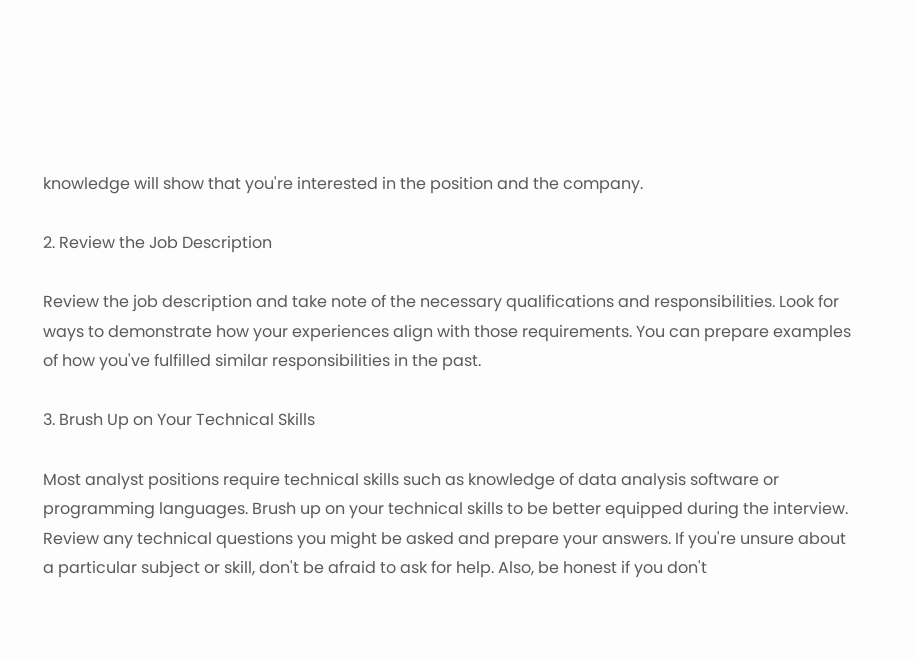knowledge will show that you're interested in the position and the company.

2. Review the Job Description

Review the job description and take note of the necessary qualifications and responsibilities. Look for ways to demonstrate how your experiences align with those requirements. You can prepare examples of how you've fulfilled similar responsibilities in the past.

3. Brush Up on Your Technical Skills

Most analyst positions require technical skills such as knowledge of data analysis software or programming languages. Brush up on your technical skills to be better equipped during the interview. Review any technical questions you might be asked and prepare your answers. If you're unsure about a particular subject or skill, don't be afraid to ask for help. Also, be honest if you don't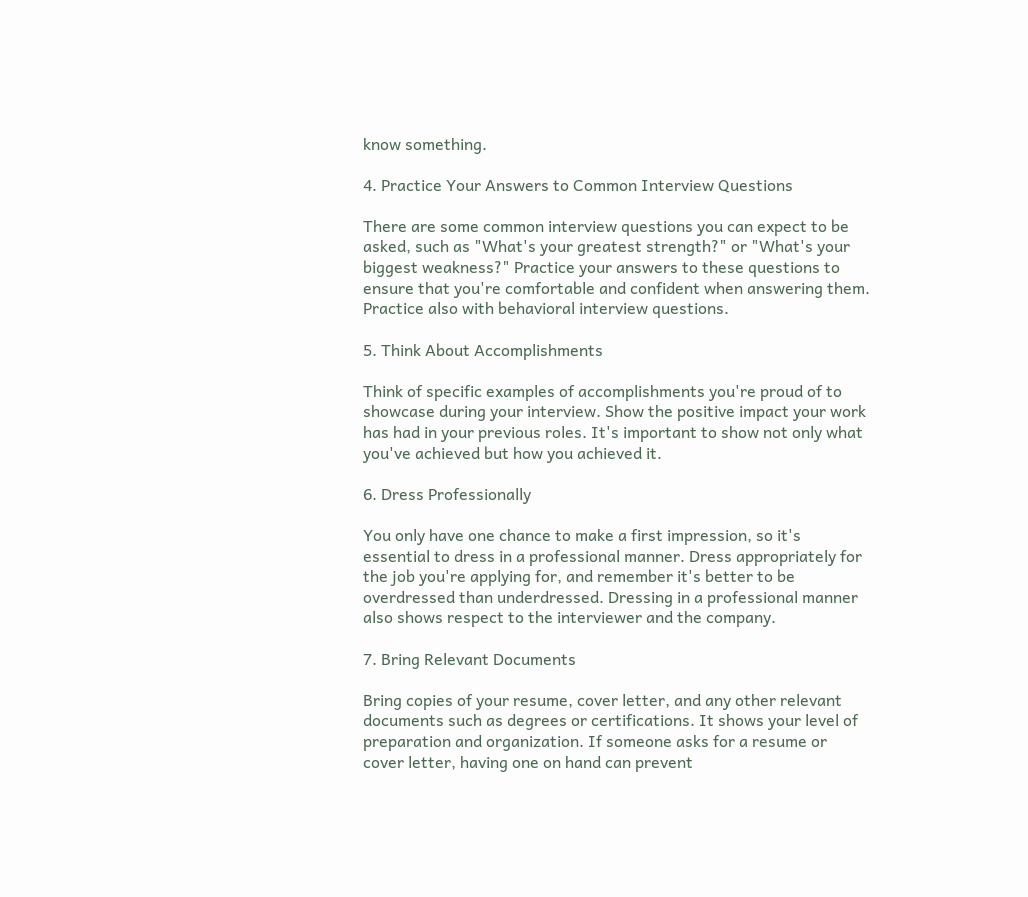know something.

4. Practice Your Answers to Common Interview Questions

There are some common interview questions you can expect to be asked, such as "What's your greatest strength?" or "What's your biggest weakness?" Practice your answers to these questions to ensure that you're comfortable and confident when answering them. Practice also with behavioral interview questions.

5. Think About Accomplishments

Think of specific examples of accomplishments you're proud of to showcase during your interview. Show the positive impact your work has had in your previous roles. It's important to show not only what you've achieved but how you achieved it.

6. Dress Professionally

You only have one chance to make a first impression, so it's essential to dress in a professional manner. Dress appropriately for the job you're applying for, and remember it's better to be overdressed than underdressed. Dressing in a professional manner also shows respect to the interviewer and the company.

7. Bring Relevant Documents

Bring copies of your resume, cover letter, and any other relevant documents such as degrees or certifications. It shows your level of preparation and organization. If someone asks for a resume or cover letter, having one on hand can prevent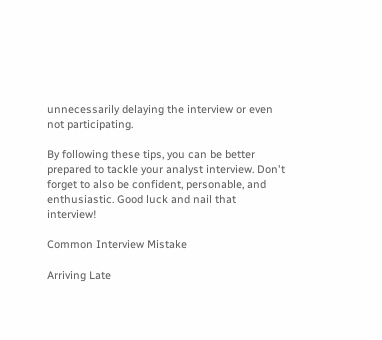unnecessarily delaying the interview or even not participating.

By following these tips, you can be better prepared to tackle your analyst interview. Don't forget to also be confident, personable, and enthusiastic. Good luck and nail that interview!

Common Interview Mistake

Arriving Late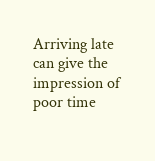Arriving late can give the impression of poor time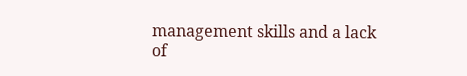management skills and a lack of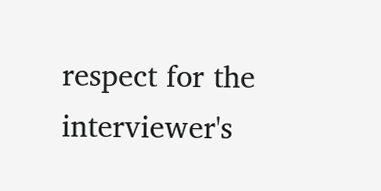respect for the interviewer's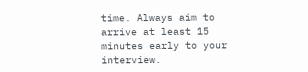time. Always aim to arrive at least 15 minutes early to your interview.